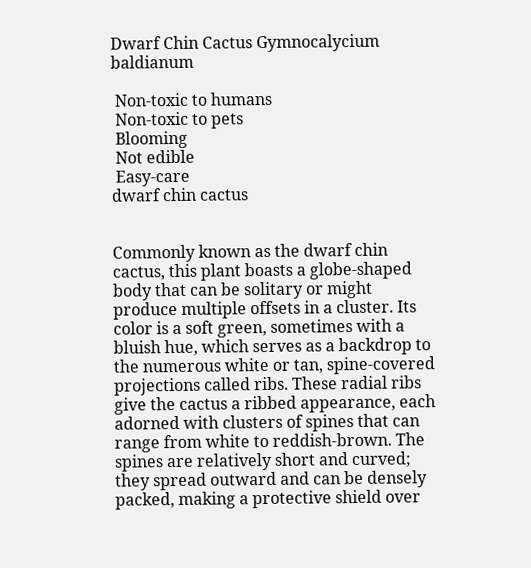Dwarf Chin Cactus Gymnocalycium baldianum

 Non-toxic to humans
 Non-toxic to pets
 Blooming
 Not edible
 Easy-care
dwarf chin cactus


Commonly known as the dwarf chin cactus, this plant boasts a globe-shaped body that can be solitary or might produce multiple offsets in a cluster. Its color is a soft green, sometimes with a bluish hue, which serves as a backdrop to the numerous white or tan, spine-covered projections called ribs. These radial ribs give the cactus a ribbed appearance, each adorned with clusters of spines that can range from white to reddish-brown. The spines are relatively short and curved; they spread outward and can be densely packed, making a protective shield over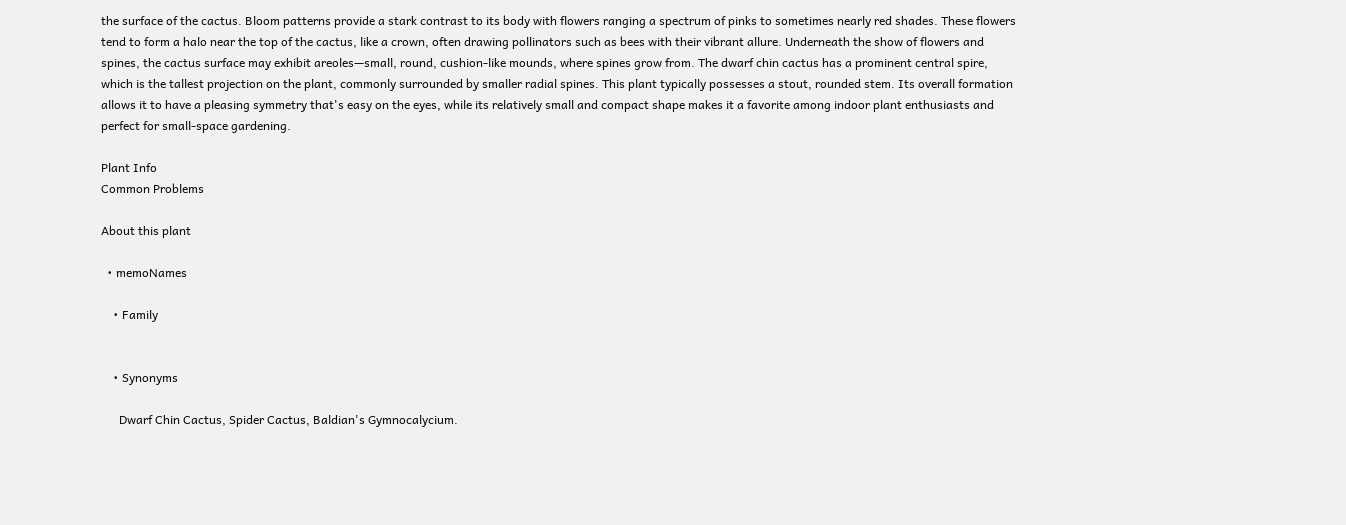the surface of the cactus. Bloom patterns provide a stark contrast to its body with flowers ranging a spectrum of pinks to sometimes nearly red shades. These flowers tend to form a halo near the top of the cactus, like a crown, often drawing pollinators such as bees with their vibrant allure. Underneath the show of flowers and spines, the cactus surface may exhibit areoles—small, round, cushion-like mounds, where spines grow from. The dwarf chin cactus has a prominent central spire, which is the tallest projection on the plant, commonly surrounded by smaller radial spines. This plant typically possesses a stout, rounded stem. Its overall formation allows it to have a pleasing symmetry that's easy on the eyes, while its relatively small and compact shape makes it a favorite among indoor plant enthusiasts and perfect for small-space gardening.

Plant Info
Common Problems

About this plant

  • memoNames

    • Family


    • Synonyms

      Dwarf Chin Cactus, Spider Cactus, Baldian's Gymnocalycium.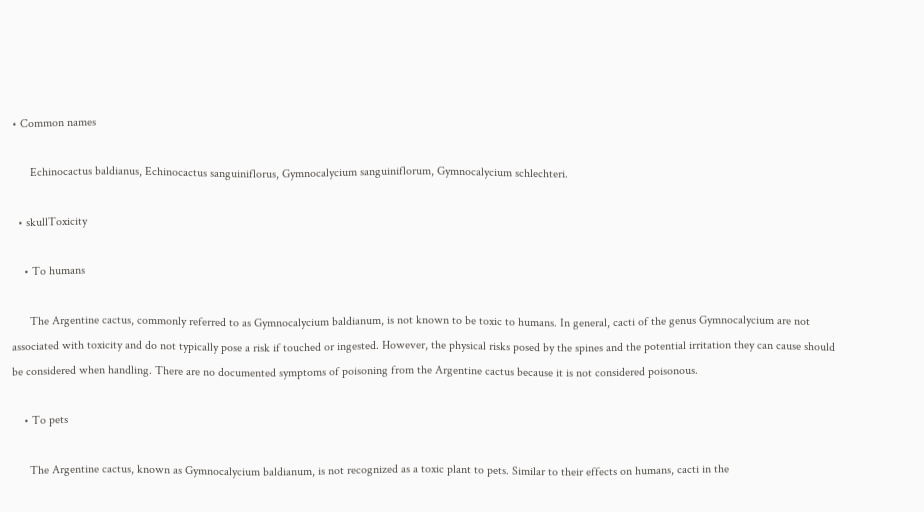• Common names

      Echinocactus baldianus, Echinocactus sanguiniflorus, Gymnocalycium sanguiniflorum, Gymnocalycium schlechteri.

  • skullToxicity

    • To humans

      The Argentine cactus, commonly referred to as Gymnocalycium baldianum, is not known to be toxic to humans. In general, cacti of the genus Gymnocalycium are not associated with toxicity and do not typically pose a risk if touched or ingested. However, the physical risks posed by the spines and the potential irritation they can cause should be considered when handling. There are no documented symptoms of poisoning from the Argentine cactus because it is not considered poisonous.

    • To pets

      The Argentine cactus, known as Gymnocalycium baldianum, is not recognized as a toxic plant to pets. Similar to their effects on humans, cacti in the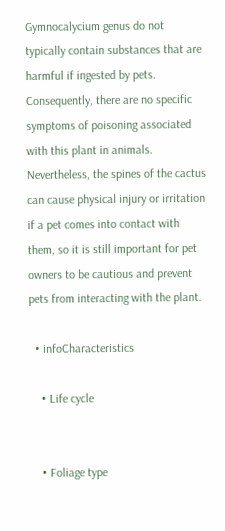Gymnocalycium genus do not typically contain substances that are harmful if ingested by pets. Consequently, there are no specific symptoms of poisoning associated with this plant in animals. Nevertheless, the spines of the cactus can cause physical injury or irritation if a pet comes into contact with them, so it is still important for pet owners to be cautious and prevent pets from interacting with the plant.

  • infoCharacteristics

    • Life cycle


    • Foliage type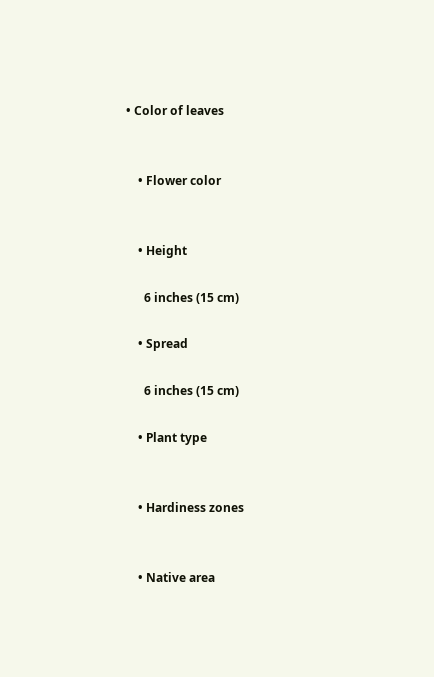• Color of leaves


    • Flower color


    • Height

      6 inches (15 cm)

    • Spread

      6 inches (15 cm)

    • Plant type


    • Hardiness zones


    • Native area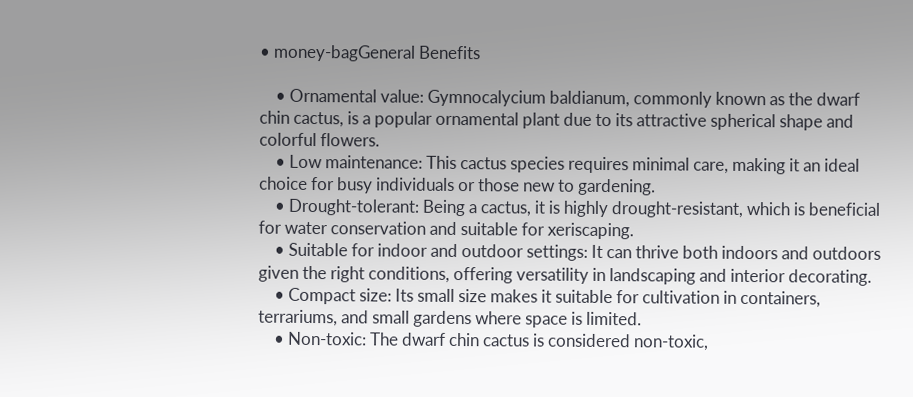• money-bagGeneral Benefits

    • Ornamental value: Gymnocalycium baldianum, commonly known as the dwarf chin cactus, is a popular ornamental plant due to its attractive spherical shape and colorful flowers.
    • Low maintenance: This cactus species requires minimal care, making it an ideal choice for busy individuals or those new to gardening.
    • Drought-tolerant: Being a cactus, it is highly drought-resistant, which is beneficial for water conservation and suitable for xeriscaping.
    • Suitable for indoor and outdoor settings: It can thrive both indoors and outdoors given the right conditions, offering versatility in landscaping and interior decorating.
    • Compact size: Its small size makes it suitable for cultivation in containers, terrariums, and small gardens where space is limited.
    • Non-toxic: The dwarf chin cactus is considered non-toxic,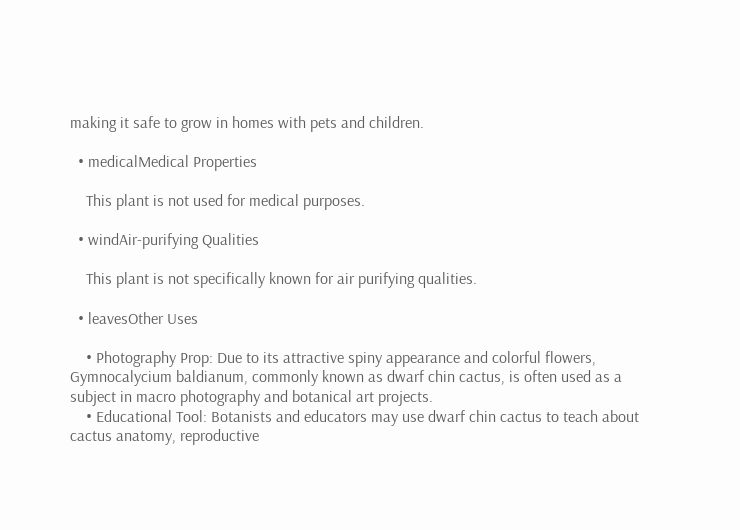making it safe to grow in homes with pets and children.

  • medicalMedical Properties

    This plant is not used for medical purposes.

  • windAir-purifying Qualities

    This plant is not specifically known for air purifying qualities.

  • leavesOther Uses

    • Photography Prop: Due to its attractive spiny appearance and colorful flowers, Gymnocalycium baldianum, commonly known as dwarf chin cactus, is often used as a subject in macro photography and botanical art projects.
    • Educational Tool: Botanists and educators may use dwarf chin cactus to teach about cactus anatomy, reproductive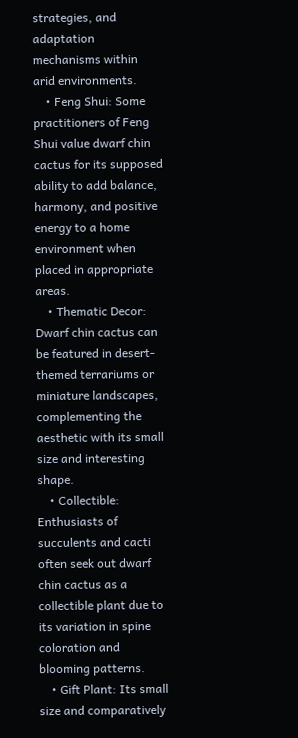strategies, and adaptation mechanisms within arid environments.
    • Feng Shui: Some practitioners of Feng Shui value dwarf chin cactus for its supposed ability to add balance, harmony, and positive energy to a home environment when placed in appropriate areas.
    • Thematic Decor: Dwarf chin cactus can be featured in desert-themed terrariums or miniature landscapes, complementing the aesthetic with its small size and interesting shape.
    • Collectible: Enthusiasts of succulents and cacti often seek out dwarf chin cactus as a collectible plant due to its variation in spine coloration and blooming patterns.
    • Gift Plant: Its small size and comparatively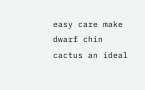easy care make dwarf chin cactus an ideal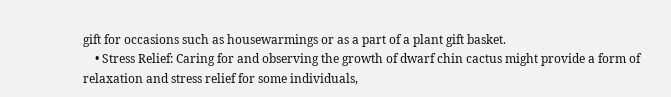gift for occasions such as housewarmings or as a part of a plant gift basket.
    • Stress Relief: Caring for and observing the growth of dwarf chin cactus might provide a form of relaxation and stress relief for some individuals,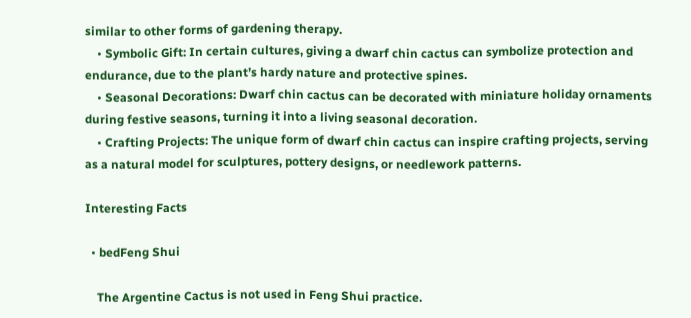similar to other forms of gardening therapy.
    • Symbolic Gift: In certain cultures, giving a dwarf chin cactus can symbolize protection and endurance, due to the plant’s hardy nature and protective spines.
    • Seasonal Decorations: Dwarf chin cactus can be decorated with miniature holiday ornaments during festive seasons, turning it into a living seasonal decoration.
    • Crafting Projects: The unique form of dwarf chin cactus can inspire crafting projects, serving as a natural model for sculptures, pottery designs, or needlework patterns.

Interesting Facts

  • bedFeng Shui

    The Argentine Cactus is not used in Feng Shui practice.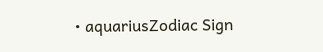• aquariusZodiac Sign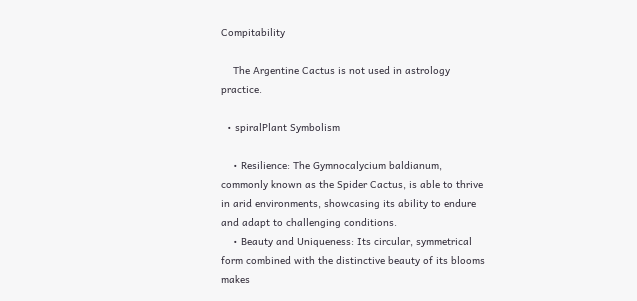Compitability

    The Argentine Cactus is not used in astrology practice.

  • spiralPlant Symbolism

    • Resilience: The Gymnocalycium baldianum, commonly known as the Spider Cactus, is able to thrive in arid environments, showcasing its ability to endure and adapt to challenging conditions.
    • Beauty and Uniqueness: Its circular, symmetrical form combined with the distinctive beauty of its blooms makes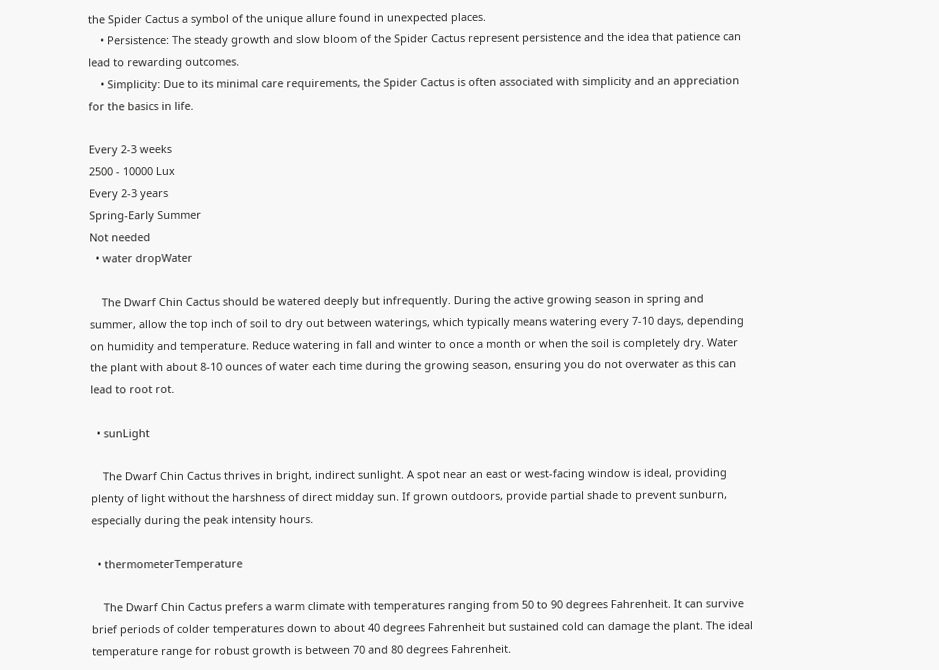the Spider Cactus a symbol of the unique allure found in unexpected places.
    • Persistence: The steady growth and slow bloom of the Spider Cactus represent persistence and the idea that patience can lead to rewarding outcomes.
    • Simplicity: Due to its minimal care requirements, the Spider Cactus is often associated with simplicity and an appreciation for the basics in life.

Every 2-3 weeks
2500 - 10000 Lux
Every 2-3 years
Spring-Early Summer
Not needed
  • water dropWater

    The Dwarf Chin Cactus should be watered deeply but infrequently. During the active growing season in spring and summer, allow the top inch of soil to dry out between waterings, which typically means watering every 7-10 days, depending on humidity and temperature. Reduce watering in fall and winter to once a month or when the soil is completely dry. Water the plant with about 8-10 ounces of water each time during the growing season, ensuring you do not overwater as this can lead to root rot.

  • sunLight

    The Dwarf Chin Cactus thrives in bright, indirect sunlight. A spot near an east or west-facing window is ideal, providing plenty of light without the harshness of direct midday sun. If grown outdoors, provide partial shade to prevent sunburn, especially during the peak intensity hours.

  • thermometerTemperature

    The Dwarf Chin Cactus prefers a warm climate with temperatures ranging from 50 to 90 degrees Fahrenheit. It can survive brief periods of colder temperatures down to about 40 degrees Fahrenheit but sustained cold can damage the plant. The ideal temperature range for robust growth is between 70 and 80 degrees Fahrenheit.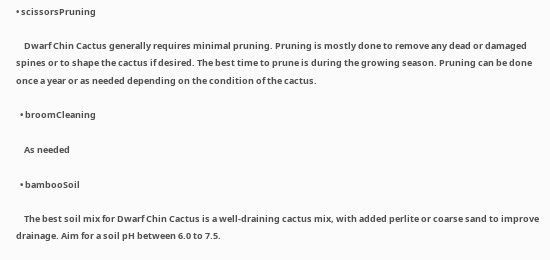• scissorsPruning

    Dwarf Chin Cactus generally requires minimal pruning. Pruning is mostly done to remove any dead or damaged spines or to shape the cactus if desired. The best time to prune is during the growing season. Pruning can be done once a year or as needed depending on the condition of the cactus.

  • broomCleaning

    As needed

  • bambooSoil

    The best soil mix for Dwarf Chin Cactus is a well-draining cactus mix, with added perlite or coarse sand to improve drainage. Aim for a soil pH between 6.0 to 7.5.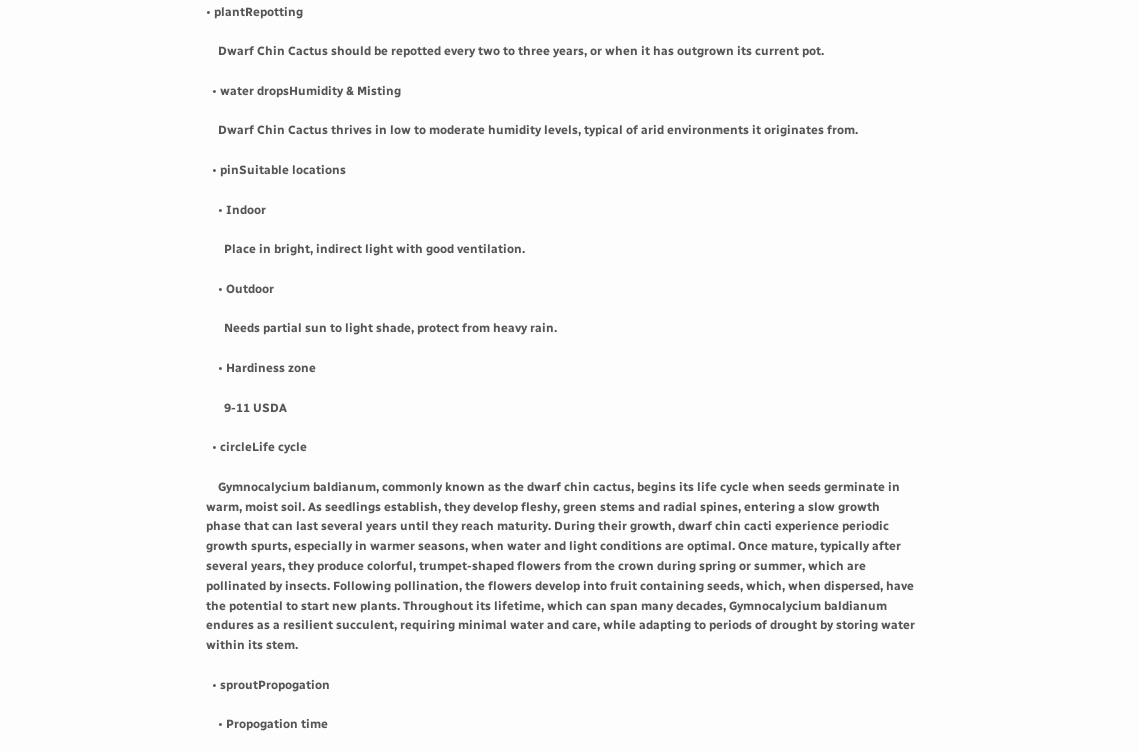• plantRepotting

    Dwarf Chin Cactus should be repotted every two to three years, or when it has outgrown its current pot.

  • water dropsHumidity & Misting

    Dwarf Chin Cactus thrives in low to moderate humidity levels, typical of arid environments it originates from.

  • pinSuitable locations

    • Indoor

      Place in bright, indirect light with good ventilation.

    • Outdoor

      Needs partial sun to light shade, protect from heavy rain.

    • Hardiness zone

      9-11 USDA

  • circleLife cycle

    Gymnocalycium baldianum, commonly known as the dwarf chin cactus, begins its life cycle when seeds germinate in warm, moist soil. As seedlings establish, they develop fleshy, green stems and radial spines, entering a slow growth phase that can last several years until they reach maturity. During their growth, dwarf chin cacti experience periodic growth spurts, especially in warmer seasons, when water and light conditions are optimal. Once mature, typically after several years, they produce colorful, trumpet-shaped flowers from the crown during spring or summer, which are pollinated by insects. Following pollination, the flowers develop into fruit containing seeds, which, when dispersed, have the potential to start new plants. Throughout its lifetime, which can span many decades, Gymnocalycium baldianum endures as a resilient succulent, requiring minimal water and care, while adapting to periods of drought by storing water within its stem.

  • sproutPropogation

    • Propogation time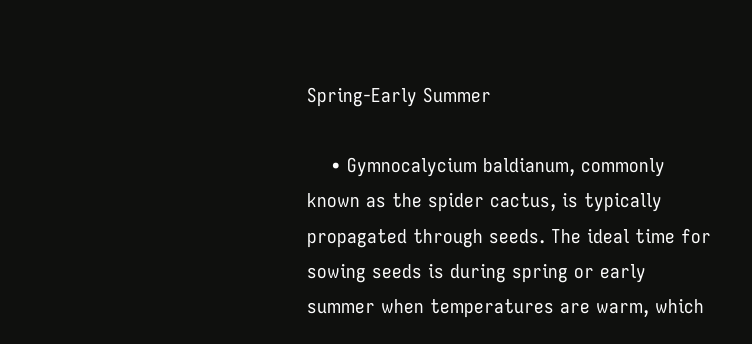Spring-Early Summer

    • Gymnocalycium baldianum, commonly known as the spider cactus, is typically propagated through seeds. The ideal time for sowing seeds is during spring or early summer when temperatures are warm, which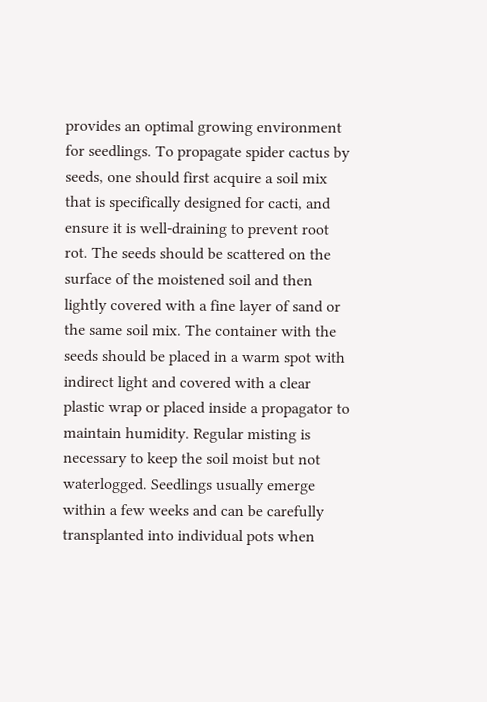provides an optimal growing environment for seedlings. To propagate spider cactus by seeds, one should first acquire a soil mix that is specifically designed for cacti, and ensure it is well-draining to prevent root rot. The seeds should be scattered on the surface of the moistened soil and then lightly covered with a fine layer of sand or the same soil mix. The container with the seeds should be placed in a warm spot with indirect light and covered with a clear plastic wrap or placed inside a propagator to maintain humidity. Regular misting is necessary to keep the soil moist but not waterlogged. Seedlings usually emerge within a few weeks and can be carefully transplanted into individual pots when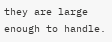they are large enough to handle.